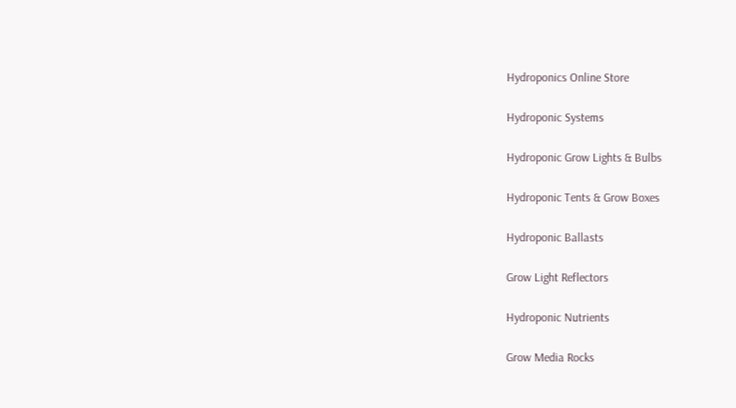Hydroponics Online Store

Hydroponic Systems

Hydroponic Grow Lights & Bulbs

Hydroponic Tents & Grow Boxes

Hydroponic Ballasts

Grow Light Reflectors

Hydroponic Nutrients

Grow Media Rocks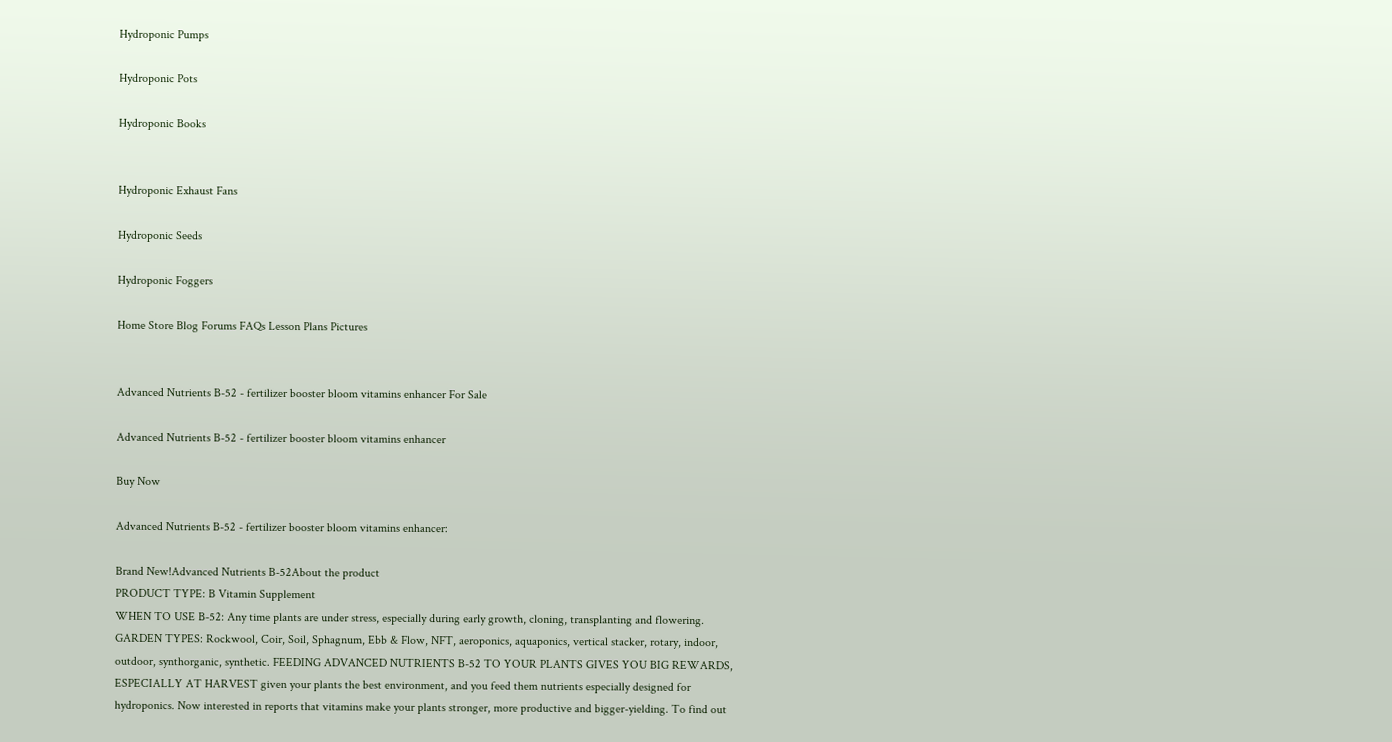Hydroponic Pumps

Hydroponic Pots

Hydroponic Books


Hydroponic Exhaust Fans

Hydroponic Seeds

Hydroponic Foggers

Home Store Blog Forums FAQs Lesson Plans Pictures


Advanced Nutrients B-52 - fertilizer booster bloom vitamins enhancer For Sale

Advanced Nutrients B-52 - fertilizer booster bloom vitamins enhancer

Buy Now

Advanced Nutrients B-52 - fertilizer booster bloom vitamins enhancer:

Brand New!Advanced Nutrients B-52About the product
PRODUCT TYPE: B Vitamin Supplement
WHEN TO USE B-52: Any time plants are under stress, especially during early growth, cloning, transplanting and flowering. GARDEN TYPES: Rockwool, Coir, Soil, Sphagnum, Ebb & Flow, NFT, aeroponics, aquaponics, vertical stacker, rotary, indoor, outdoor, synthorganic, synthetic. FEEDING ADVANCED NUTRIENTS B-52 TO YOUR PLANTS GIVES YOU BIG REWARDS, ESPECIALLY AT HARVEST given your plants the best environment, and you feed them nutrients especially designed for hydroponics. Now interested in reports that vitamins make your plants stronger, more productive and bigger-yielding. To find out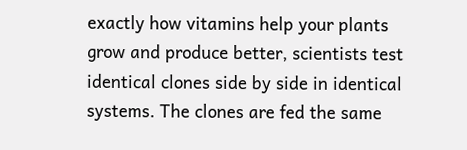exactly how vitamins help your plants grow and produce better, scientists test identical clones side by side in identical systems. The clones are fed the same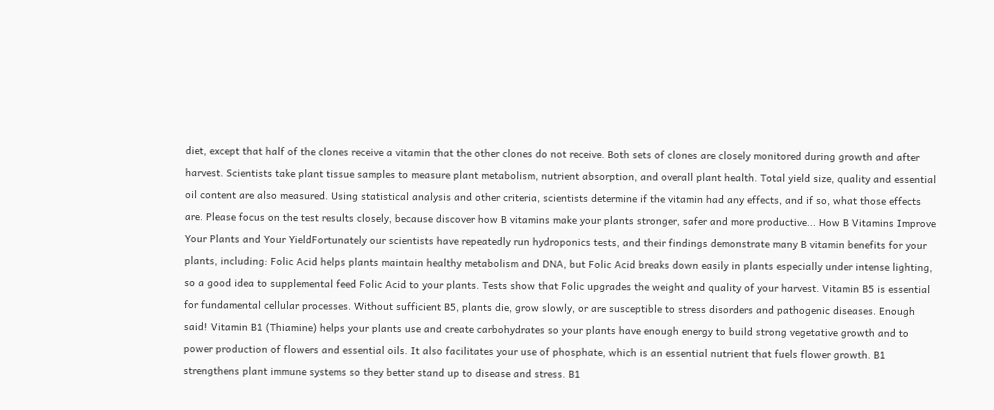diet, except that half of the clones receive a vitamin that the other clones do not receive. Both sets of clones are closely monitored during growth and after harvest. Scientists take plant tissue samples to measure plant metabolism, nutrient absorption, and overall plant health. Total yield size, quality and essential oil content are also measured. Using statistical analysis and other criteria, scientists determine if the vitamin had any effects, and if so, what those effects are. Please focus on the test results closely, because discover how B vitamins make your plants stronger, safer and more productive... How B Vitamins Improve Your Plants and Your YieldFortunately our scientists have repeatedly run hydroponics tests, and their findings demonstrate many B vitamin benefits for your plants, including: Folic Acid helps plants maintain healthy metabolism and DNA, but Folic Acid breaks down easily in plants especially under intense lighting, so a good idea to supplemental feed Folic Acid to your plants. Tests show that Folic upgrades the weight and quality of your harvest. Vitamin B5 is essential for fundamental cellular processes. Without sufficient B5, plants die, grow slowly, or are susceptible to stress disorders and pathogenic diseases. Enough said! Vitamin B1 (Thiamine) helps your plants use and create carbohydrates so your plants have enough energy to build strong vegetative growth and to power production of flowers and essential oils. It also facilitates your use of phosphate, which is an essential nutrient that fuels flower growth. B1 strengthens plant immune systems so they better stand up to disease and stress. B1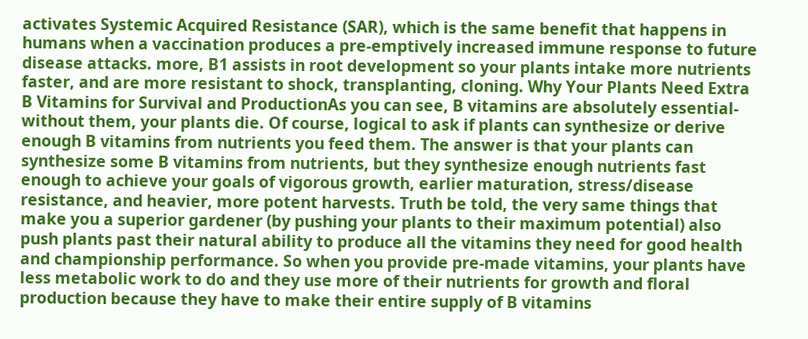activates Systemic Acquired Resistance (SAR), which is the same benefit that happens in humans when a vaccination produces a pre-emptively increased immune response to future disease attacks. more, B1 assists in root development so your plants intake more nutrients faster, and are more resistant to shock, transplanting, cloning. Why Your Plants Need Extra B Vitamins for Survival and ProductionAs you can see, B vitamins are absolutely essential- without them, your plants die. Of course, logical to ask if plants can synthesize or derive enough B vitamins from nutrients you feed them. The answer is that your plants can synthesize some B vitamins from nutrients, but they synthesize enough nutrients fast enough to achieve your goals of vigorous growth, earlier maturation, stress/disease resistance, and heavier, more potent harvests. Truth be told, the very same things that make you a superior gardener (by pushing your plants to their maximum potential) also push plants past their natural ability to produce all the vitamins they need for good health and championship performance. So when you provide pre-made vitamins, your plants have less metabolic work to do and they use more of their nutrients for growth and floral production because they have to make their entire supply of B vitamins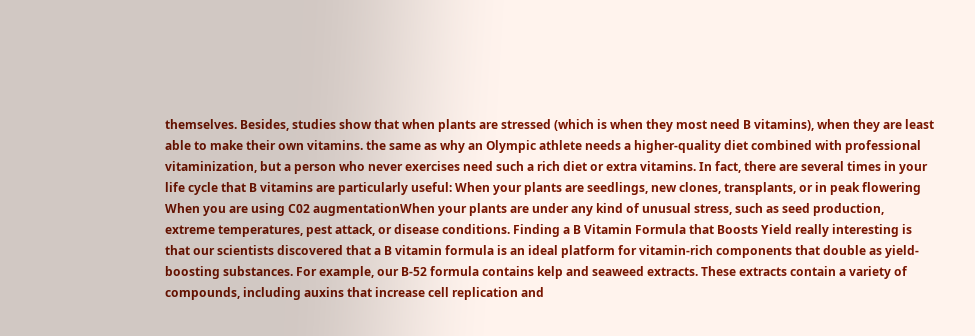themselves. Besides, studies show that when plants are stressed (which is when they most need B vitamins), when they are least able to make their own vitamins. the same as why an Olympic athlete needs a higher-quality diet combined with professional vitaminization, but a person who never exercises need such a rich diet or extra vitamins. In fact, there are several times in your life cycle that B vitamins are particularly useful: When your plants are seedlings, new clones, transplants, or in peak flowering When you are using C02 augmentationWhen your plants are under any kind of unusual stress, such as seed production, extreme temperatures, pest attack, or disease conditions. Finding a B Vitamin Formula that Boosts Yield really interesting is that our scientists discovered that a B vitamin formula is an ideal platform for vitamin-rich components that double as yield-boosting substances. For example, our B-52 formula contains kelp and seaweed extracts. These extracts contain a variety of compounds, including auxins that increase cell replication and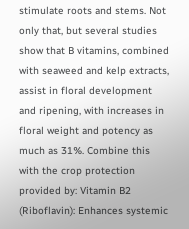stimulate roots and stems. Not only that, but several studies show that B vitamins, combined with seaweed and kelp extracts, assist in floral development and ripening, with increases in floral weight and potency as much as 31%. Combine this with the crop protection provided by: Vitamin B2 (Riboflavin): Enhances systemic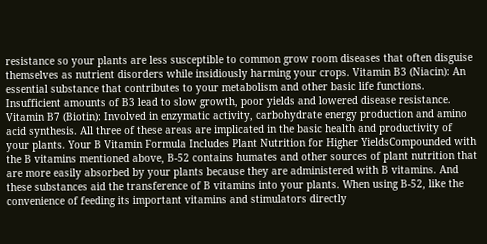resistance so your plants are less susceptible to common grow room diseases that often disguise themselves as nutrient disorders while insidiously harming your crops. Vitamin B3 (Niacin): An essential substance that contributes to your metabolism and other basic life functions. Insufficient amounts of B3 lead to slow growth, poor yields and lowered disease resistance. Vitamin B7 (Biotin): Involved in enzymatic activity, carbohydrate energy production and amino acid synthesis. All three of these areas are implicated in the basic health and productivity of your plants. Your B Vitamin Formula Includes Plant Nutrition for Higher YieldsCompounded with the B vitamins mentioned above, B-52 contains humates and other sources of plant nutrition that are more easily absorbed by your plants because they are administered with B vitamins. And these substances aid the transference of B vitamins into your plants. When using B-52, like the convenience of feeding its important vitamins and stimulators directly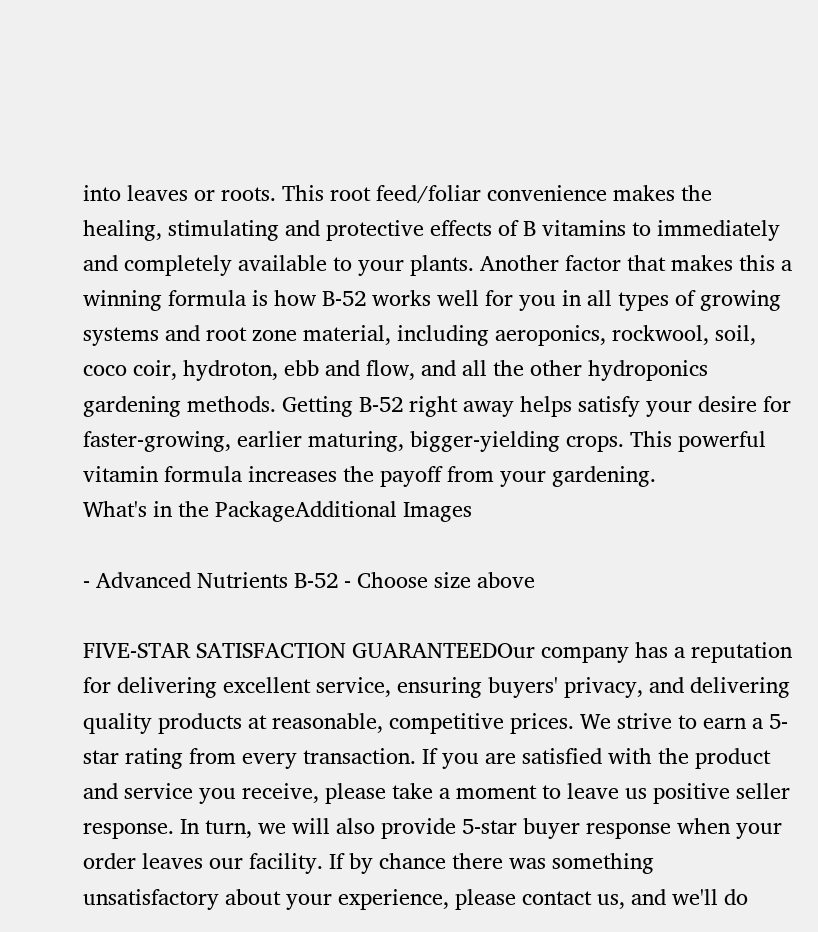into leaves or roots. This root feed/foliar convenience makes the healing, stimulating and protective effects of B vitamins to immediately and completely available to your plants. Another factor that makes this a winning formula is how B-52 works well for you in all types of growing systems and root zone material, including aeroponics, rockwool, soil, coco coir, hydroton, ebb and flow, and all the other hydroponics gardening methods. Getting B-52 right away helps satisfy your desire for faster-growing, earlier maturing, bigger-yielding crops. This powerful vitamin formula increases the payoff from your gardening.
What's in the PackageAdditional Images

- Advanced Nutrients B-52 - Choose size above

FIVE-STAR SATISFACTION GUARANTEEDOur company has a reputation for delivering excellent service, ensuring buyers' privacy, and delivering quality products at reasonable, competitive prices. We strive to earn a 5-star rating from every transaction. If you are satisfied with the product and service you receive, please take a moment to leave us positive seller response. In turn, we will also provide 5-star buyer response when your order leaves our facility. If by chance there was something unsatisfactory about your experience, please contact us, and we'll do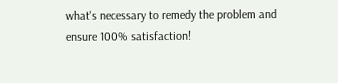what's necessary to remedy the problem and ensure 100% satisfaction!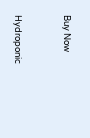Buy Now


Hydroponic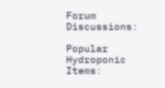Forum Discussions:

Popular Hydroponic Items: